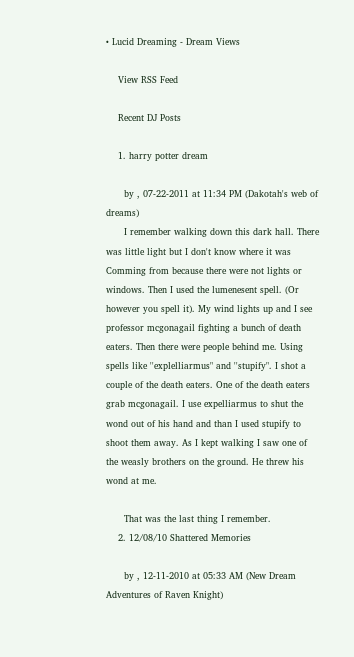• Lucid Dreaming - Dream Views

    View RSS Feed

    Recent DJ Posts

    1. harry potter dream

      by , 07-22-2011 at 11:34 PM (Dakotah's web of dreams)
      I remember walking down this dark hall. There was little light but I don't know where it was Comming from because there were not lights or windows. Then I used the lumenesent spell. (Or however you spell it). My wind lights up and I see professor mcgonagail fighting a bunch of death eaters. Then there were people behind me. Using spells like ''explelliarmus" and ''stupify". I shot a couple of the death eaters. One of the death eaters grab mcgonagail. I use expelliarmus to shut the wond out of his hand and than I used stupify to shoot them away. As I kept walking I saw one of the weasly brothers on the ground. He threw his wond at me.

      That was the last thing I remember.
    2. 12/08/10 Shattered Memories

      by , 12-11-2010 at 05:33 AM (New Dream Adventures of Raven Knight)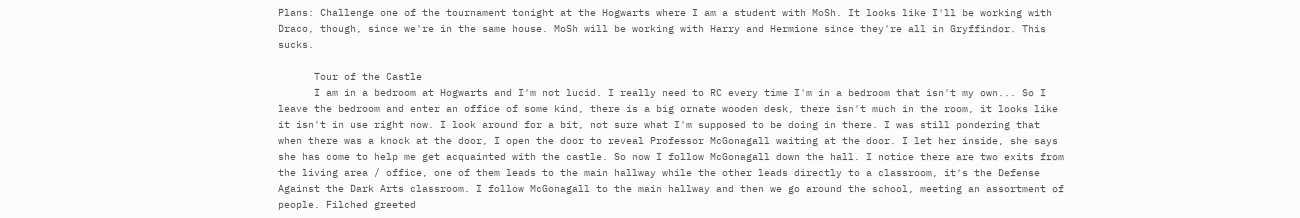Plans: Challenge one of the tournament tonight at the Hogwarts where I am a student with MoSh. It looks like I'll be working with Draco, though, since we're in the same house. MoSh will be working with Harry and Hermione since they're all in Gryffindor. This sucks.

      Tour of the Castle
      I am in a bedroom at Hogwarts and I'm not lucid. I really need to RC every time I'm in a bedroom that isn't my own... So I leave the bedroom and enter an office of some kind, there is a big ornate wooden desk, there isn't much in the room, it looks like it isn't in use right now. I look around for a bit, not sure what I'm supposed to be doing in there. I was still pondering that when there was a knock at the door, I open the door to reveal Professor McGonagall waiting at the door. I let her inside, she says she has come to help me get acquainted with the castle. So now I follow McGonagall down the hall. I notice there are two exits from the living area / office, one of them leads to the main hallway while the other leads directly to a classroom, it's the Defense Against the Dark Arts classroom. I follow McGonagall to the main hallway and then we go around the school, meeting an assortment of people. Filched greeted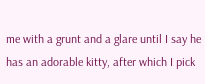me with a grunt and a glare until I say he has an adorable kitty, after which I pick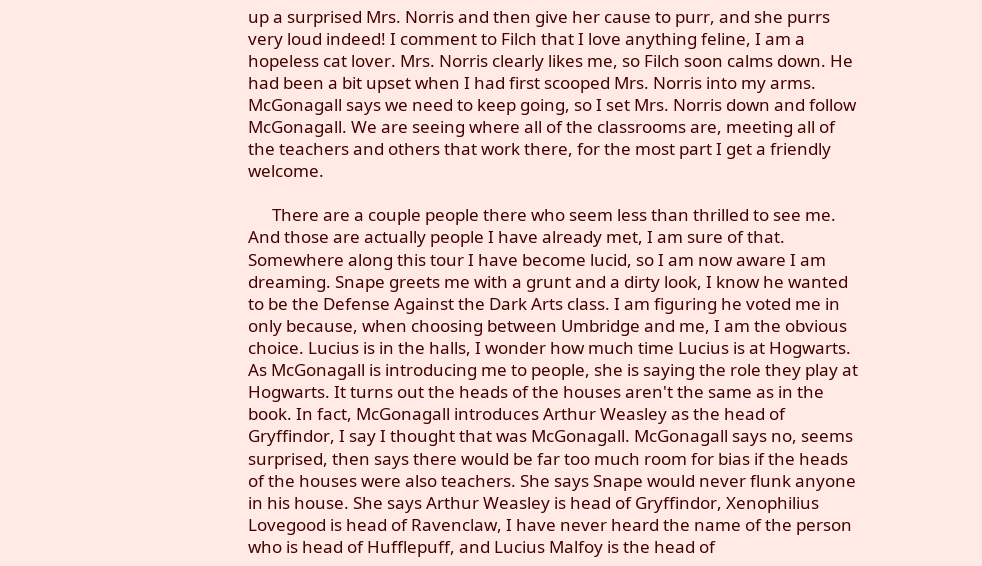up a surprised Mrs. Norris and then give her cause to purr, and she purrs very loud indeed! I comment to Filch that I love anything feline, I am a hopeless cat lover. Mrs. Norris clearly likes me, so Filch soon calms down. He had been a bit upset when I had first scooped Mrs. Norris into my arms. McGonagall says we need to keep going, so I set Mrs. Norris down and follow McGonagall. We are seeing where all of the classrooms are, meeting all of the teachers and others that work there, for the most part I get a friendly welcome.

      There are a couple people there who seem less than thrilled to see me. And those are actually people I have already met, I am sure of that. Somewhere along this tour I have become lucid, so I am now aware I am dreaming. Snape greets me with a grunt and a dirty look, I know he wanted to be the Defense Against the Dark Arts class. I am figuring he voted me in only because, when choosing between Umbridge and me, I am the obvious choice. Lucius is in the halls, I wonder how much time Lucius is at Hogwarts. As McGonagall is introducing me to people, she is saying the role they play at Hogwarts. It turns out the heads of the houses aren't the same as in the book. In fact, McGonagall introduces Arthur Weasley as the head of Gryffindor, I say I thought that was McGonagall. McGonagall says no, seems surprised, then says there would be far too much room for bias if the heads of the houses were also teachers. She says Snape would never flunk anyone in his house. She says Arthur Weasley is head of Gryffindor, Xenophilius Lovegood is head of Ravenclaw, I have never heard the name of the person who is head of Hufflepuff, and Lucius Malfoy is the head of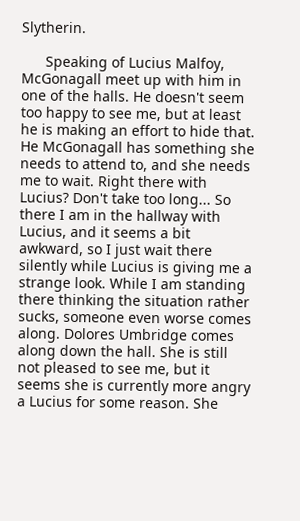Slytherin.

      Speaking of Lucius Malfoy, McGonagall meet up with him in one of the halls. He doesn't seem too happy to see me, but at least he is making an effort to hide that. He McGonagall has something she needs to attend to, and she needs me to wait. Right there with Lucius? Don't take too long... So there I am in the hallway with Lucius, and it seems a bit awkward, so I just wait there silently while Lucius is giving me a strange look. While I am standing there thinking the situation rather sucks, someone even worse comes along. Dolores Umbridge comes along down the hall. She is still not pleased to see me, but it seems she is currently more angry a Lucius for some reason. She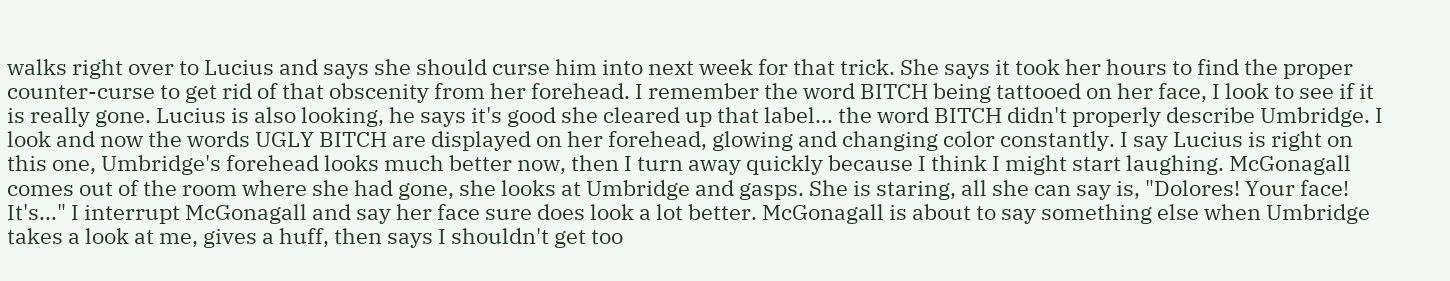walks right over to Lucius and says she should curse him into next week for that trick. She says it took her hours to find the proper counter-curse to get rid of that obscenity from her forehead. I remember the word BITCH being tattooed on her face, I look to see if it is really gone. Lucius is also looking, he says it's good she cleared up that label... the word BITCH didn't properly describe Umbridge. I look and now the words UGLY BITCH are displayed on her forehead, glowing and changing color constantly. I say Lucius is right on this one, Umbridge's forehead looks much better now, then I turn away quickly because I think I might start laughing. McGonagall comes out of the room where she had gone, she looks at Umbridge and gasps. She is staring, all she can say is, "Dolores! Your face! It's..." I interrupt McGonagall and say her face sure does look a lot better. McGonagall is about to say something else when Umbridge takes a look at me, gives a huff, then says I shouldn't get too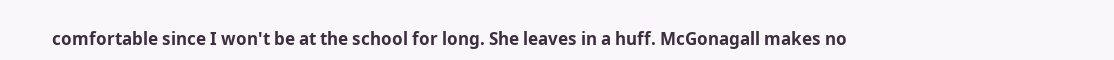comfortable since I won't be at the school for long. She leaves in a huff. McGonagall makes no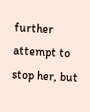further attempt to stop her, but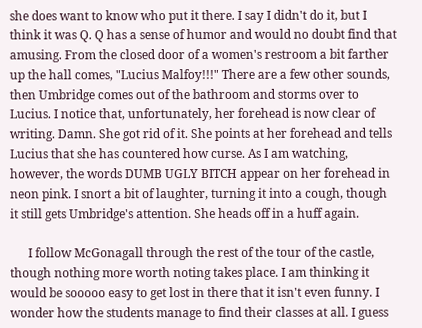she does want to know who put it there. I say I didn't do it, but I think it was Q. Q has a sense of humor and would no doubt find that amusing. From the closed door of a women's restroom a bit farther up the hall comes, "Lucius Malfoy!!!" There are a few other sounds, then Umbridge comes out of the bathroom and storms over to Lucius. I notice that, unfortunately, her forehead is now clear of writing. Damn. She got rid of it. She points at her forehead and tells Lucius that she has countered how curse. As I am watching, however, the words DUMB UGLY BITCH appear on her forehead in neon pink. I snort a bit of laughter, turning it into a cough, though it still gets Umbridge's attention. She heads off in a huff again.

      I follow McGonagall through the rest of the tour of the castle, though nothing more worth noting takes place. I am thinking it would be sooooo easy to get lost in there that it isn't even funny. I wonder how the students manage to find their classes at all. I guess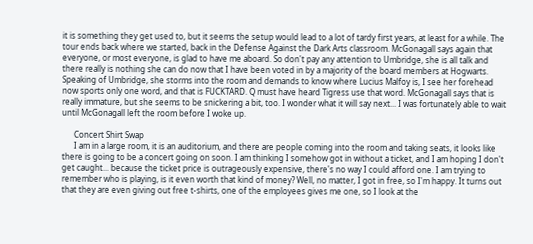it is something they get used to, but it seems the setup would lead to a lot of tardy first years, at least for a while. The tour ends back where we started, back in the Defense Against the Dark Arts classroom. McGonagall says again that everyone, or most everyone, is glad to have me aboard. So don't pay any attention to Umbridge, she is all talk and there really is nothing she can do now that I have been voted in by a majority of the board members at Hogwarts. Speaking of Umbridge, she storms into the room and demands to know where Lucius Malfoy is, I see her forehead now sports only one word, and that is FUCKTARD. Q must have heard Tigress use that word. McGonagall says that is really immature, but she seems to be snickering a bit, too. I wonder what it will say next... I was fortunately able to wait until McGonagall left the room before I woke up.

      Concert Shirt Swap
      I am in a large room, it is an auditorium, and there are people coming into the room and taking seats, it looks like there is going to be a concert going on soon. I am thinking I somehow got in without a ticket, and I am hoping I don't get caught... because the ticket price is outrageously expensive, there's no way I could afford one. I am trying to remember who is playing, is it even worth that kind of money? Well, no matter, I got in free, so I'm happy. It turns out that they are even giving out free t-shirts, one of the employees gives me one, so I look at the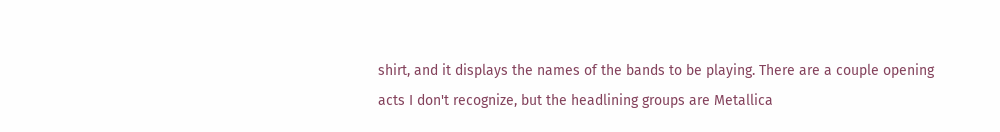shirt, and it displays the names of the bands to be playing. There are a couple opening acts I don't recognize, but the headlining groups are Metallica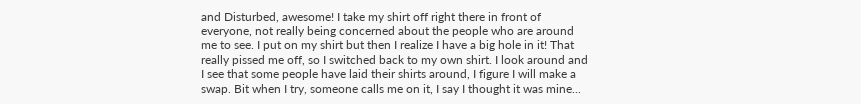and Disturbed, awesome! I take my shirt off right there in front of everyone, not really being concerned about the people who are around me to see. I put on my shirt but then I realize I have a big hole in it! That really pissed me off, so I switched back to my own shirt. I look around and I see that some people have laid their shirts around, I figure I will make a swap. Bit when I try, someone calls me on it, I say I thought it was mine...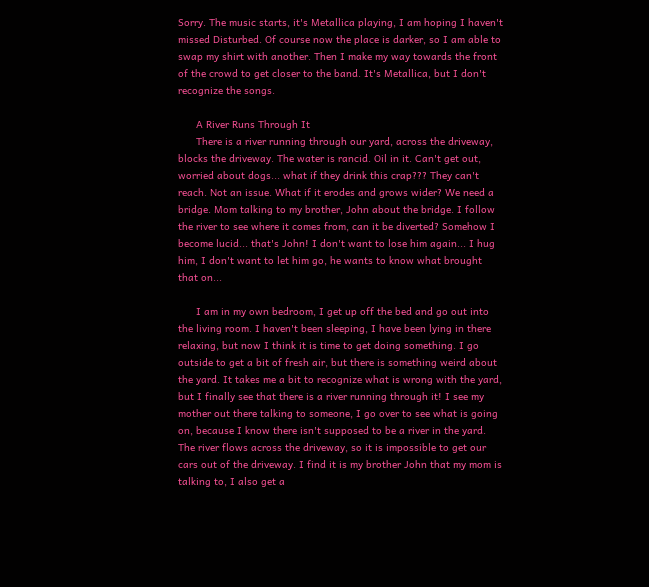Sorry. The music starts, it's Metallica playing, I am hoping I haven't missed Disturbed. Of course now the place is darker, so I am able to swap my shirt with another. Then I make my way towards the front of the crowd to get closer to the band. It's Metallica, but I don't recognize the songs.

      A River Runs Through It
      There is a river running through our yard, across the driveway, blocks the driveway. The water is rancid. Oil in it. Can't get out, worried about dogs... what if they drink this crap??? They can't reach. Not an issue. What if it erodes and grows wider? We need a bridge. Mom talking to my brother, John about the bridge. I follow the river to see where it comes from, can it be diverted? Somehow I become lucid... that's John! I don't want to lose him again... I hug him, I don't want to let him go, he wants to know what brought that on...

      I am in my own bedroom, I get up off the bed and go out into the living room. I haven't been sleeping, I have been lying in there relaxing, but now I think it is time to get doing something. I go outside to get a bit of fresh air, but there is something weird about the yard. It takes me a bit to recognize what is wrong with the yard, but I finally see that there is a river running through it! I see my mother out there talking to someone, I go over to see what is going on, because I know there isn't supposed to be a river in the yard. The river flows across the driveway, so it is impossible to get our cars out of the driveway. I find it is my brother John that my mom is talking to, I also get a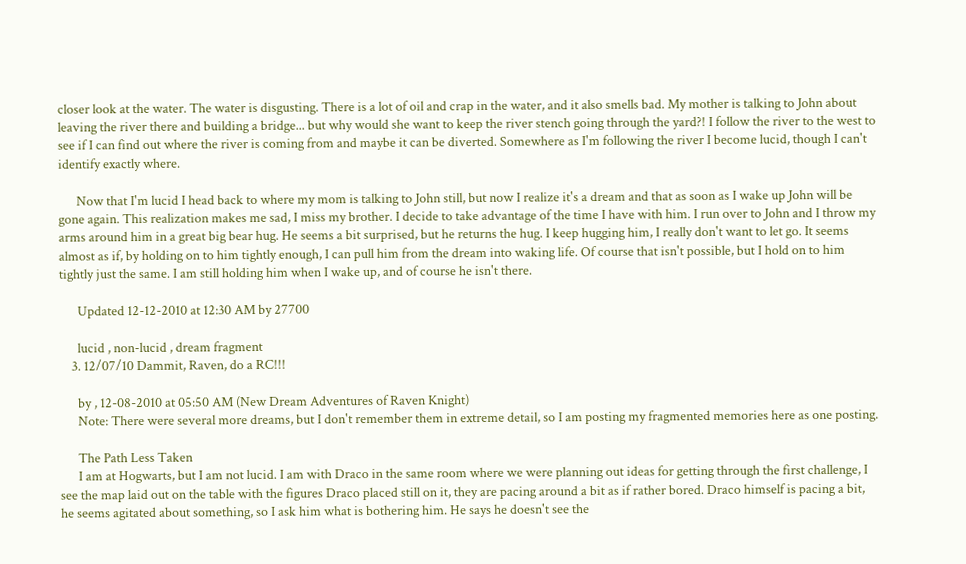closer look at the water. The water is disgusting. There is a lot of oil and crap in the water, and it also smells bad. My mother is talking to John about leaving the river there and building a bridge... but why would she want to keep the river stench going through the yard?! I follow the river to the west to see if I can find out where the river is coming from and maybe it can be diverted. Somewhere as I'm following the river I become lucid, though I can't identify exactly where.

      Now that I'm lucid I head back to where my mom is talking to John still, but now I realize it's a dream and that as soon as I wake up John will be gone again. This realization makes me sad, I miss my brother. I decide to take advantage of the time I have with him. I run over to John and I throw my arms around him in a great big bear hug. He seems a bit surprised, but he returns the hug. I keep hugging him, I really don't want to let go. It seems almost as if, by holding on to him tightly enough, I can pull him from the dream into waking life. Of course that isn't possible, but I hold on to him tightly just the same. I am still holding him when I wake up, and of course he isn't there.

      Updated 12-12-2010 at 12:30 AM by 27700

      lucid , non-lucid , dream fragment
    3. 12/07/10 Dammit, Raven, do a RC!!!

      by , 12-08-2010 at 05:50 AM (New Dream Adventures of Raven Knight)
      Note: There were several more dreams, but I don't remember them in extreme detail, so I am posting my fragmented memories here as one posting.

      The Path Less Taken
      I am at Hogwarts, but I am not lucid. I am with Draco in the same room where we were planning out ideas for getting through the first challenge, I see the map laid out on the table with the figures Draco placed still on it, they are pacing around a bit as if rather bored. Draco himself is pacing a bit, he seems agitated about something, so I ask him what is bothering him. He says he doesn't see the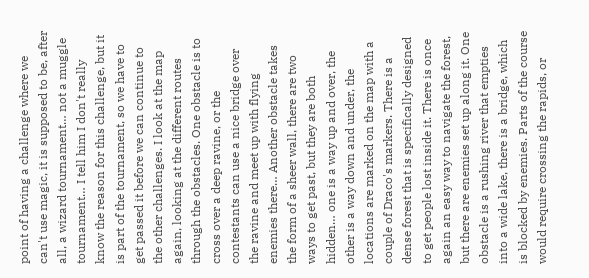point of having a challenge where we can't use magic, it is supposed to be, after all, a wizard tournament… not a muggle tournament… I tell him I don't really know the reason for this challenge, but it is part of the tournament, so we have to get passed it before we can continue to the other challenges. I look at the map again, looking at the different routes through the obstacles. One obstacle is to cross over a deep ravine, or the contestants can use a nice bridge over the ravine and meet up with flying enemies there… Another obstacle takes the form of a sheer wall, there are two ways to get past, but they are both hidden… one is a way up and over, the other is a way down and under, the locations are marked on the map with a couple of Draco's markers. There is a dense forest that is specifically designed to get people lost inside it. There is once again an easy way to navigate the forest, but there are enemies set up along it. One obstacle is a rushing river that empties into a wide lake, there is a bridge, which is blocked by enemies. Parts of the course would require crossing the rapids, or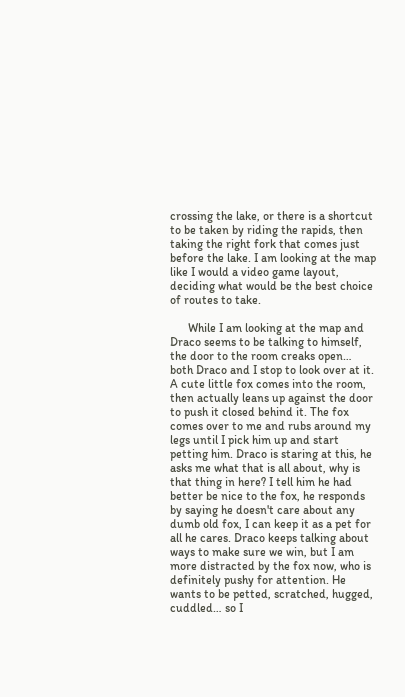crossing the lake, or there is a shortcut to be taken by riding the rapids, then taking the right fork that comes just before the lake. I am looking at the map like I would a video game layout, deciding what would be the best choice of routes to take.

      While I am looking at the map and Draco seems to be talking to himself, the door to the room creaks open… both Draco and I stop to look over at it. A cute little fox comes into the room, then actually leans up against the door to push it closed behind it. The fox comes over to me and rubs around my legs until I pick him up and start petting him. Draco is staring at this, he asks me what that is all about, why is that thing in here? I tell him he had better be nice to the fox, he responds by saying he doesn't care about any dumb old fox, I can keep it as a pet for all he cares. Draco keeps talking about ways to make sure we win, but I am more distracted by the fox now, who is definitely pushy for attention. He wants to be petted, scratched, hugged, cuddled… so I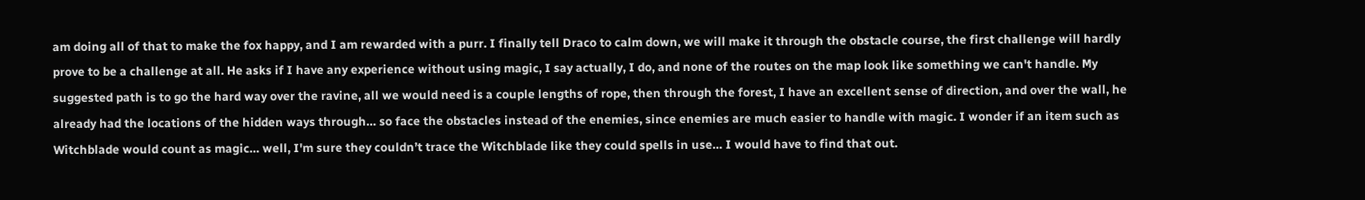am doing all of that to make the fox happy, and I am rewarded with a purr. I finally tell Draco to calm down, we will make it through the obstacle course, the first challenge will hardly prove to be a challenge at all. He asks if I have any experience without using magic, I say actually, I do, and none of the routes on the map look like something we can't handle. My suggested path is to go the hard way over the ravine, all we would need is a couple lengths of rope, then through the forest, I have an excellent sense of direction, and over the wall, he already had the locations of the hidden ways through… so face the obstacles instead of the enemies, since enemies are much easier to handle with magic. I wonder if an item such as Witchblade would count as magic… well, I'm sure they couldn’t trace the Witchblade like they could spells in use… I would have to find that out.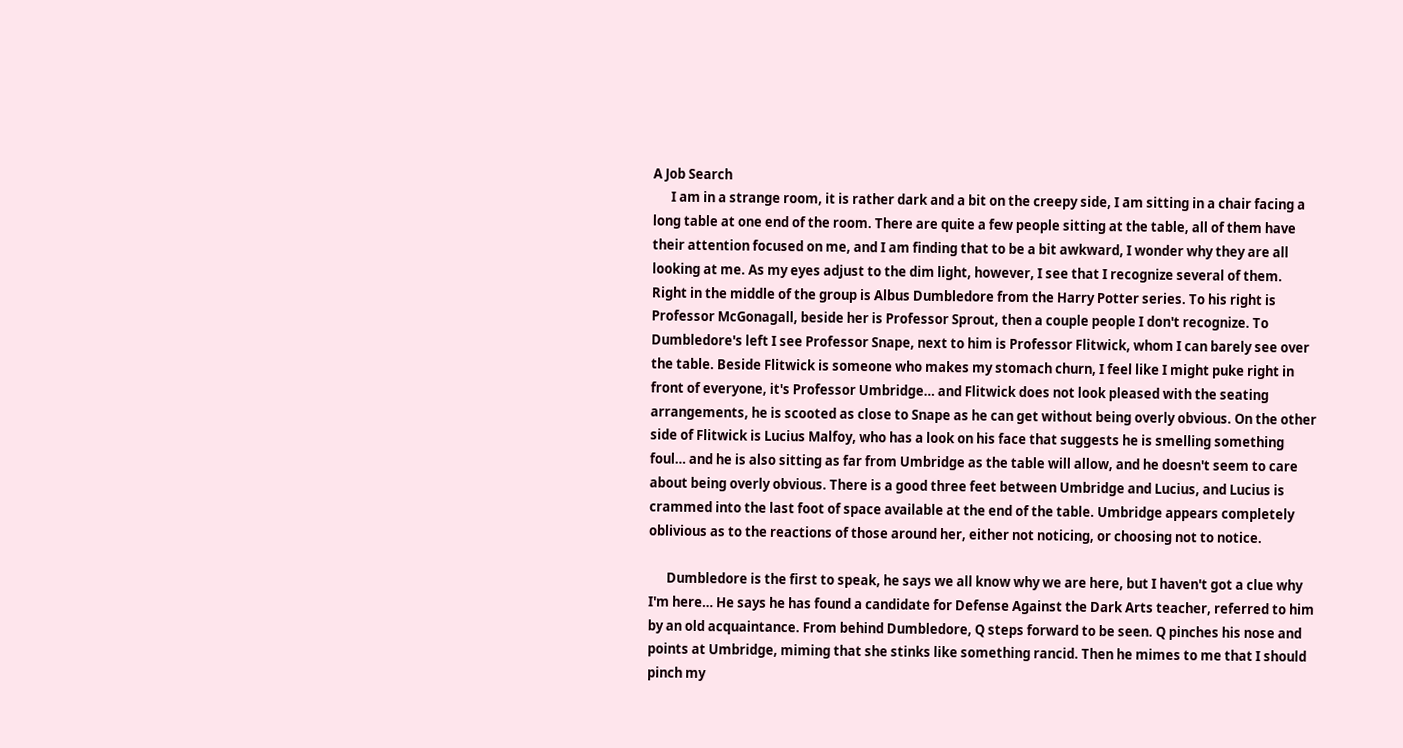A Job Search
      I am in a strange room, it is rather dark and a bit on the creepy side, I am sitting in a chair facing a long table at one end of the room. There are quite a few people sitting at the table, all of them have their attention focused on me, and I am finding that to be a bit awkward, I wonder why they are all looking at me. As my eyes adjust to the dim light, however, I see that I recognize several of them. Right in the middle of the group is Albus Dumbledore from the Harry Potter series. To his right is Professor McGonagall, beside her is Professor Sprout, then a couple people I don't recognize. To Dumbledore's left I see Professor Snape, next to him is Professor Flitwick, whom I can barely see over the table. Beside Flitwick is someone who makes my stomach churn, I feel like I might puke right in front of everyone, it's Professor Umbridge… and Flitwick does not look pleased with the seating arrangements, he is scooted as close to Snape as he can get without being overly obvious. On the other side of Flitwick is Lucius Malfoy, who has a look on his face that suggests he is smelling something foul… and he is also sitting as far from Umbridge as the table will allow, and he doesn't seem to care about being overly obvious. There is a good three feet between Umbridge and Lucius, and Lucius is crammed into the last foot of space available at the end of the table. Umbridge appears completely oblivious as to the reactions of those around her, either not noticing, or choosing not to notice.

      Dumbledore is the first to speak, he says we all know why we are here, but I haven't got a clue why I'm here… He says he has found a candidate for Defense Against the Dark Arts teacher, referred to him by an old acquaintance. From behind Dumbledore, Q steps forward to be seen. Q pinches his nose and points at Umbridge, miming that she stinks like something rancid. Then he mimes to me that I should pinch my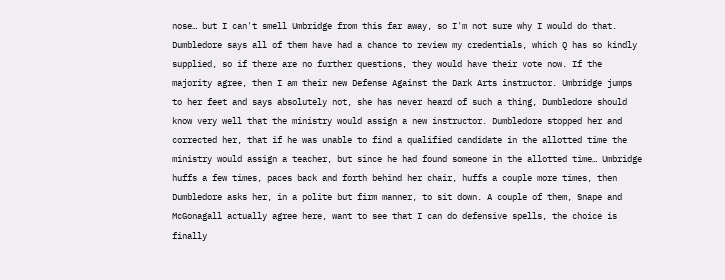nose… but I can't smell Umbridge from this far away, so I'm not sure why I would do that. Dumbledore says all of them have had a chance to review my credentials, which Q has so kindly supplied, so if there are no further questions, they would have their vote now. If the majority agree, then I am their new Defense Against the Dark Arts instructor. Umbridge jumps to her feet and says absolutely not, she has never heard of such a thing, Dumbledore should know very well that the ministry would assign a new instructor. Dumbledore stopped her and corrected her, that if he was unable to find a qualified candidate in the allotted time the ministry would assign a teacher, but since he had found someone in the allotted time… Umbridge huffs a few times, paces back and forth behind her chair, huffs a couple more times, then Dumbledore asks her, in a polite but firm manner, to sit down. A couple of them, Snape and McGonagall actually agree here, want to see that I can do defensive spells, the choice is finally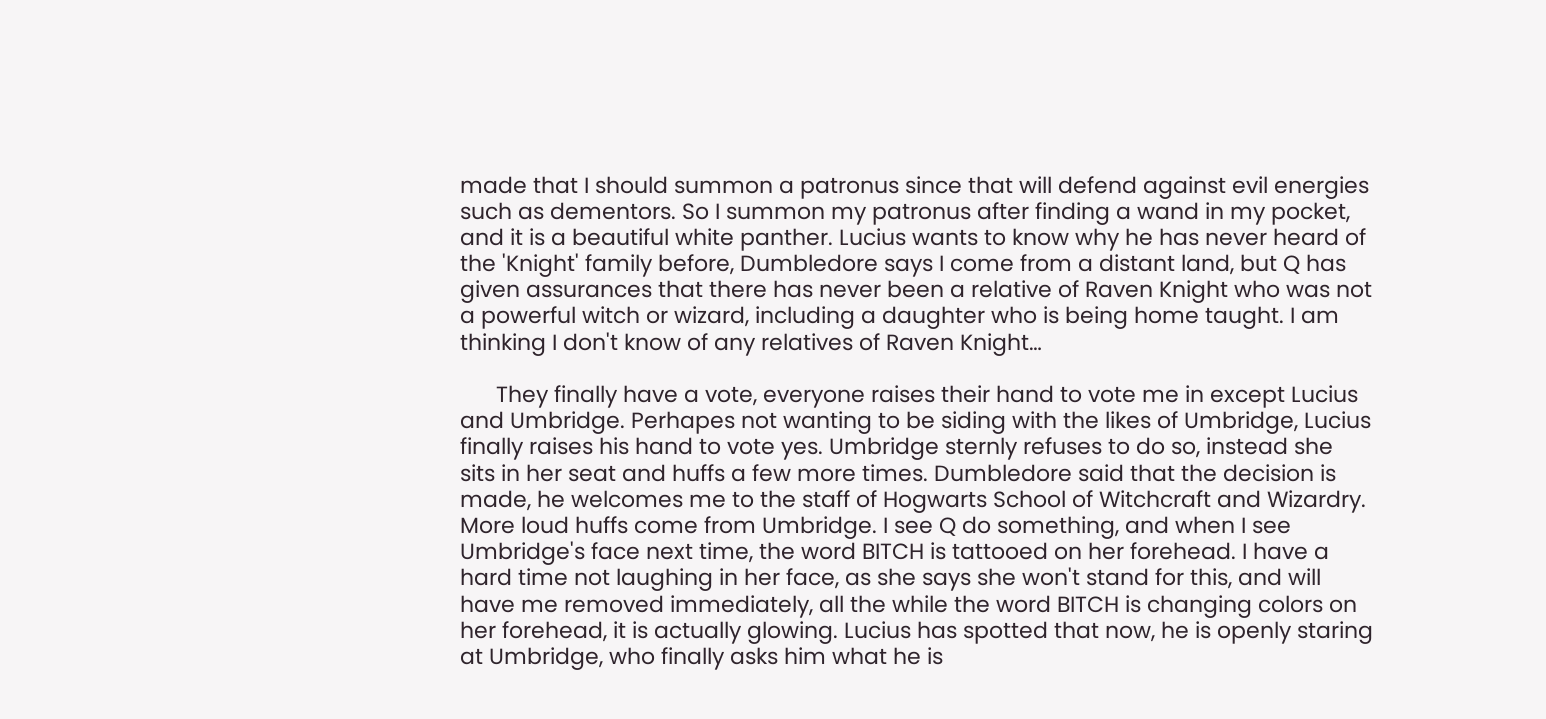made that I should summon a patronus since that will defend against evil energies such as dementors. So I summon my patronus after finding a wand in my pocket, and it is a beautiful white panther. Lucius wants to know why he has never heard of the 'Knight' family before, Dumbledore says I come from a distant land, but Q has given assurances that there has never been a relative of Raven Knight who was not a powerful witch or wizard, including a daughter who is being home taught. I am thinking I don't know of any relatives of Raven Knight…

      They finally have a vote, everyone raises their hand to vote me in except Lucius and Umbridge. Perhapes not wanting to be siding with the likes of Umbridge, Lucius finally raises his hand to vote yes. Umbridge sternly refuses to do so, instead she sits in her seat and huffs a few more times. Dumbledore said that the decision is made, he welcomes me to the staff of Hogwarts School of Witchcraft and Wizardry. More loud huffs come from Umbridge. I see Q do something, and when I see Umbridge's face next time, the word BITCH is tattooed on her forehead. I have a hard time not laughing in her face, as she says she won't stand for this, and will have me removed immediately, all the while the word BITCH is changing colors on her forehead, it is actually glowing. Lucius has spotted that now, he is openly staring at Umbridge, who finally asks him what he is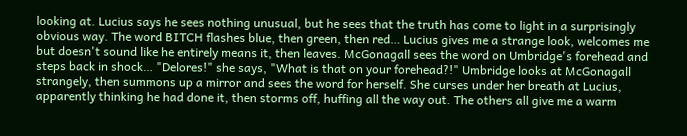looking at. Lucius says he sees nothing unusual, but he sees that the truth has come to light in a surprisingly obvious way. The word BITCH flashes blue, then green, then red… Lucius gives me a strange look, welcomes me but doesn't sound like he entirely means it, then leaves. McGonagall sees the word on Umbridge's forehead and steps back in shock… "Delores!" she says, "What is that on your forehead?!" Umbridge looks at McGonagall strangely, then summons up a mirror and sees the word for herself. She curses under her breath at Lucius, apparently thinking he had done it, then storms off, huffing all the way out. The others all give me a warm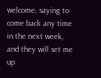welcome, saying to come back any time in the next week, and they will set me up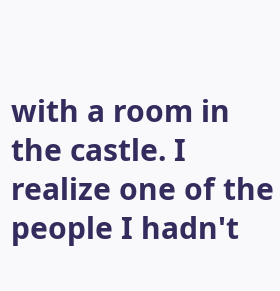with a room in the castle. I realize one of the people I hadn't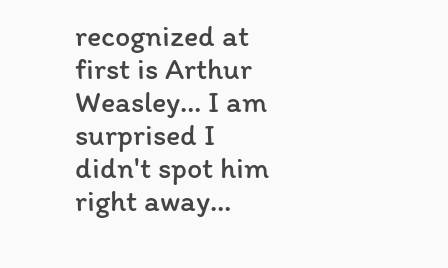recognized at first is Arthur Weasley… I am surprised I didn't spot him right away…